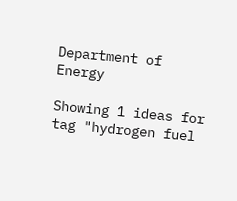Department of Energy

Showing 1 ideas for tag "hydrogen fuel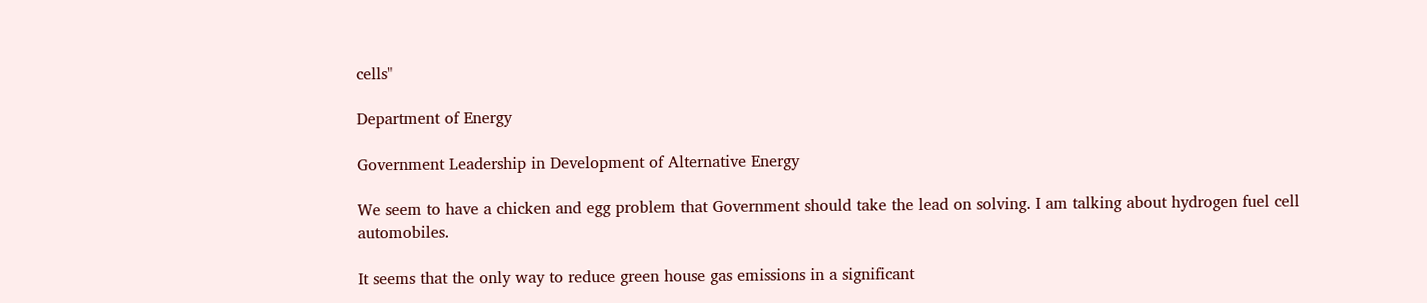cells"

Department of Energy

Government Leadership in Development of Alternative Energy

We seem to have a chicken and egg problem that Government should take the lead on solving. I am talking about hydrogen fuel cell automobiles.

It seems that the only way to reduce green house gas emissions in a significant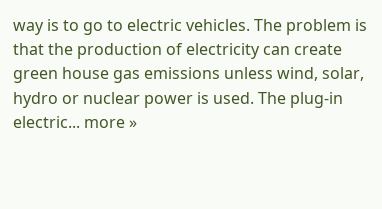way is to go to electric vehicles. The problem is that the production of electricity can create green house gas emissions unless wind, solar, hydro or nuclear power is used. The plug-in electric... more »